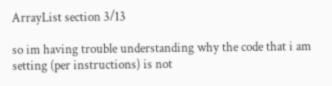ArrayList section 3/13

so im having trouble understanding why the code that i am setting (per instructions) is not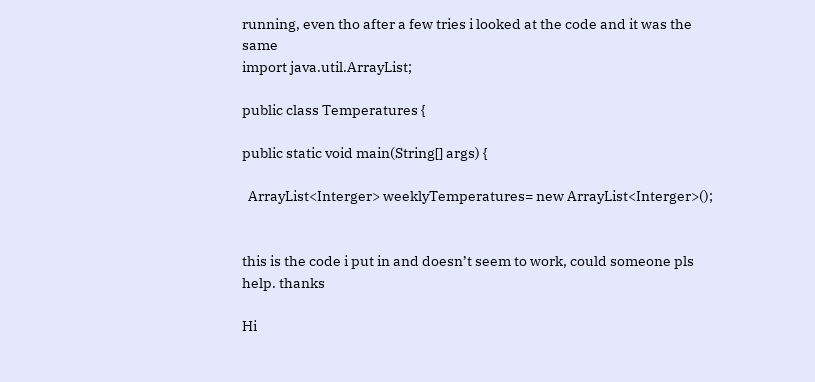running, even tho after a few tries i looked at the code and it was the same
import java.util.ArrayList;

public class Temperatures {

public static void main(String[] args) {

  ArrayList<Interger> weeklyTemperatures= new ArrayList<Interger>();


this is the code i put in and doesn’t seem to work, could someone pls help. thanks

Hi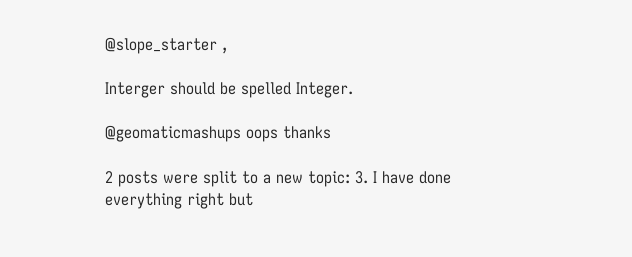@slope_starter ,

Interger should be spelled Integer.

@geomaticmashups oops thanks

2 posts were split to a new topic: 3. I have done everything right but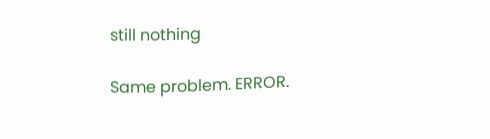still nothing

Same problem. ERROR.